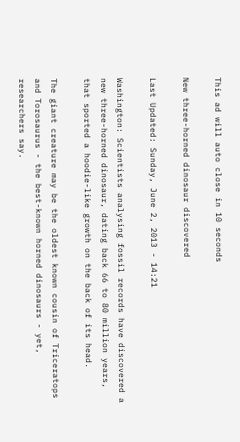This ad will auto close in 10 seconds

New three-horned dinosaur discovered

Last Updated: Sunday, June 2, 2013 - 14:21

Washington: Scientists analysing fossil records have discovered a new three-horned dinosaur, dating back 66 to 80 million years, that sported a hoodie-like growth on the back of its head.

The giant creature may be the oldest known cousin of Triceratops and Torosaurus - the best-known horned dinosaurs - yet, researchers say.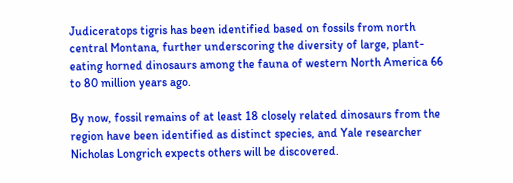Judiceratops tigris has been identified based on fossils from north central Montana, further underscoring the diversity of large, plant-eating horned dinosaurs among the fauna of western North America 66 to 80 million years ago.

By now, fossil remains of at least 18 closely related dinosaurs from the region have been identified as distinct species, and Yale researcher Nicholas Longrich expects others will be discovered.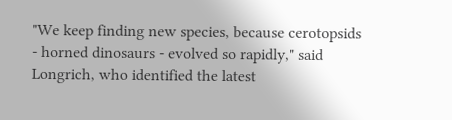"We keep finding new species, because cerotopsids - horned dinosaurs - evolved so rapidly," said Longrich, who identified the latest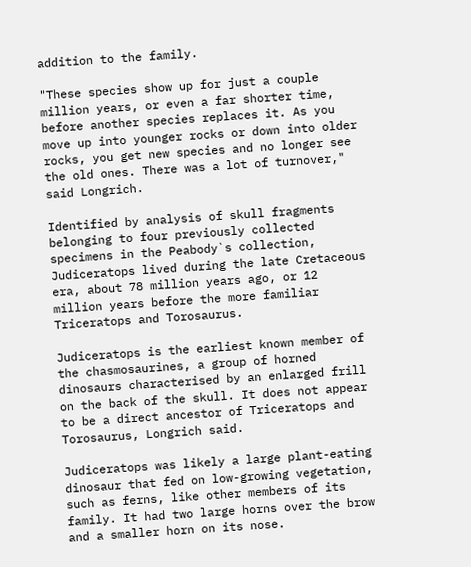addition to the family.

"These species show up for just a couple million years, or even a far shorter time, before another species replaces it. As you move up into younger rocks or down into older rocks, you get new species and no longer see the old ones. There was a lot of turnover," said Longrich.

Identified by analysis of skull fragments belonging to four previously collected specimens in the Peabody`s collection, Judiceratops lived during the late Cretaceous era, about 78 million years ago, or 12 million years before the more familiar Triceratops and Torosaurus.

Judiceratops is the earliest known member of the chasmosaurines, a group of horned dinosaurs characterised by an enlarged frill on the back of the skull. It does not appear to be a direct ancestor of Triceratops and Torosaurus, Longrich said.

Judiceratops was likely a large plant-eating dinosaur that fed on low-growing vegetation, such as ferns, like other members of its family. It had two large horns over the brow and a smaller horn on its nose.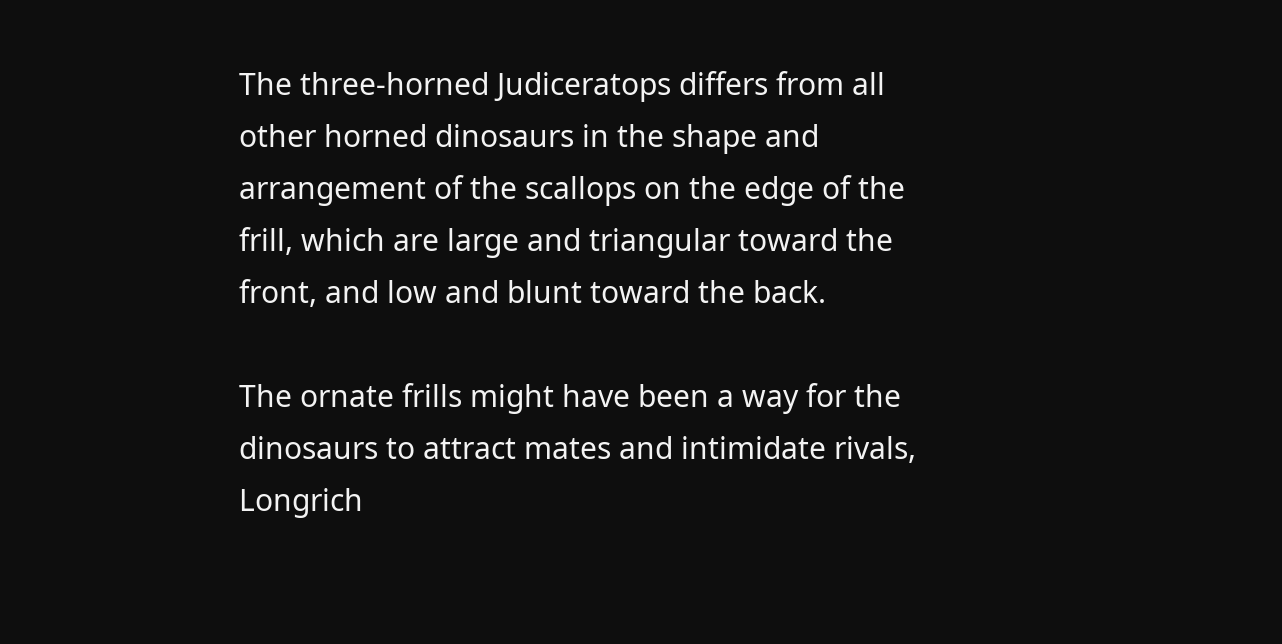The three-horned Judiceratops differs from all other horned dinosaurs in the shape and arrangement of the scallops on the edge of the frill, which are large and triangular toward the front, and low and blunt toward the back.

The ornate frills might have been a way for the dinosaurs to attract mates and intimidate rivals, Longrich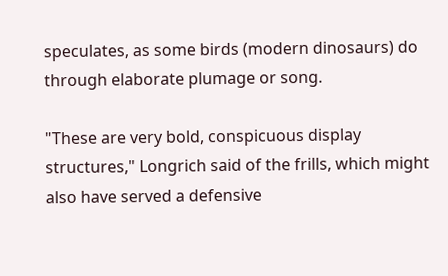speculates, as some birds (modern dinosaurs) do through elaborate plumage or song.

"These are very bold, conspicuous display structures," Longrich said of the frills, which might also have served a defensive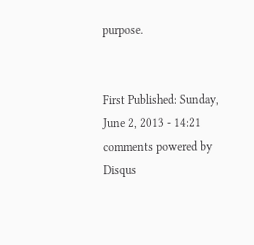purpose.


First Published: Sunday, June 2, 2013 - 14:21
comments powered by Disqus